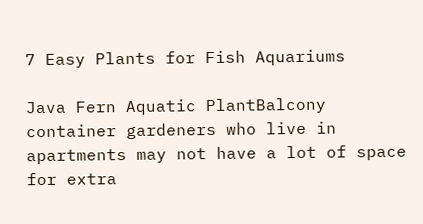7 Easy Plants for Fish Aquariums

Java Fern Aquatic PlantBalcony container gardeners who live in apartments may not have a lot of space for extra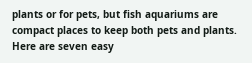plants or for pets, but fish aquariums are compact places to keep both pets and plants. Here are seven easy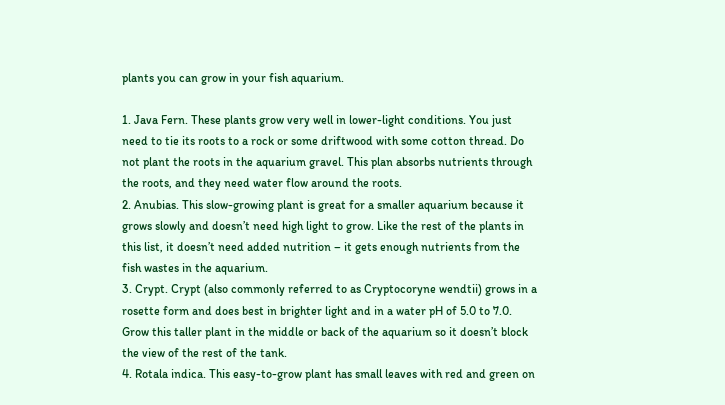plants you can grow in your fish aquarium.

1. Java Fern. These plants grow very well in lower-light conditions. You just need to tie its roots to a rock or some driftwood with some cotton thread. Do not plant the roots in the aquarium gravel. This plan absorbs nutrients through the roots, and they need water flow around the roots.
2. Anubias. This slow-growing plant is great for a smaller aquarium because it grows slowly and doesn’t need high light to grow. Like the rest of the plants in this list, it doesn’t need added nutrition – it gets enough nutrients from the fish wastes in the aquarium.
3. Crypt. Crypt (also commonly referred to as Cryptocoryne wendtii) grows in a rosette form and does best in brighter light and in a water pH of 5.0 to 7.0. Grow this taller plant in the middle or back of the aquarium so it doesn’t block the view of the rest of the tank.
4. Rotala indica. This easy-to-grow plant has small leaves with red and green on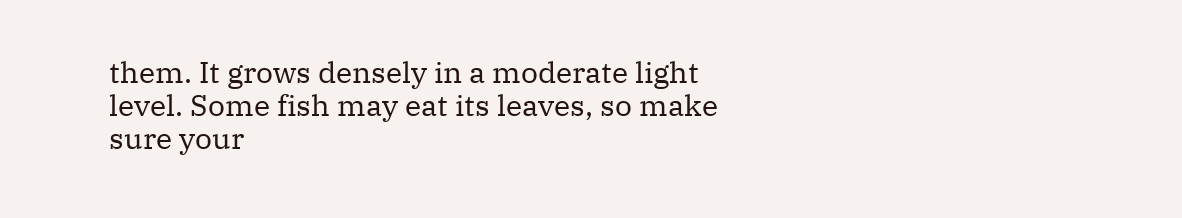them. It grows densely in a moderate light level. Some fish may eat its leaves, so make sure your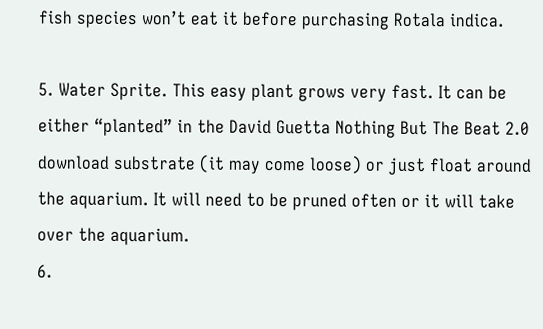fish species won’t eat it before purchasing Rotala indica.

5. Water Sprite. This easy plant grows very fast. It can be either “planted” in the David Guetta Nothing But The Beat 2.0 download substrate (it may come loose) or just float around the aquarium. It will need to be pruned often or it will take over the aquarium.
6.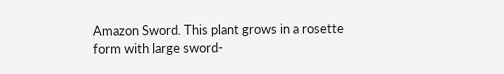Amazon Sword. This plant grows in a rosette form with large sword-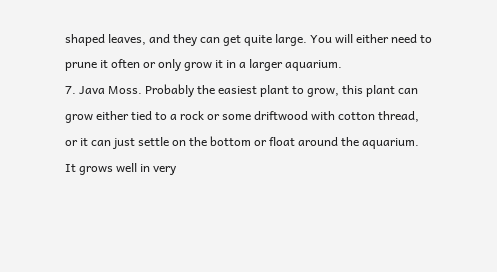shaped leaves, and they can get quite large. You will either need to prune it often or only grow it in a larger aquarium.
7. Java Moss. Probably the easiest plant to grow, this plant can grow either tied to a rock or some driftwood with cotton thread, or it can just settle on the bottom or float around the aquarium. It grows well in very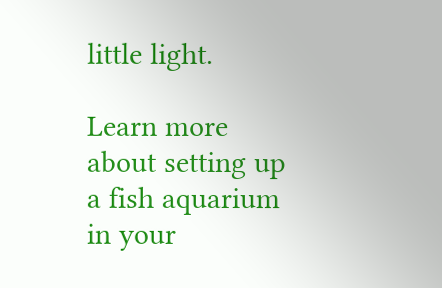little light.

Learn more about setting up a fish aquarium in your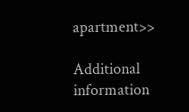apartment>>

Additional information